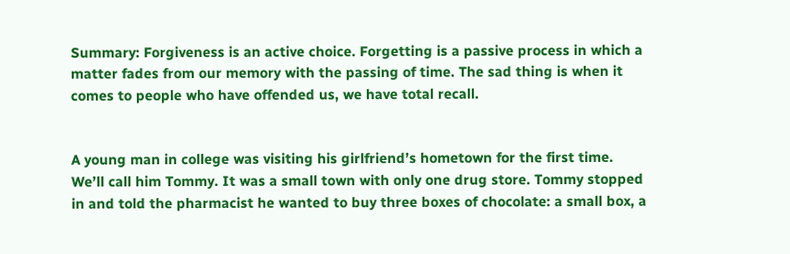Summary: Forgiveness is an active choice. Forgetting is a passive process in which a matter fades from our memory with the passing of time. The sad thing is when it comes to people who have offended us, we have total recall.


A young man in college was visiting his girlfriend’s hometown for the first time. We’ll call him Tommy. It was a small town with only one drug store. Tommy stopped in and told the pharmacist he wanted to buy three boxes of chocolate: a small box, a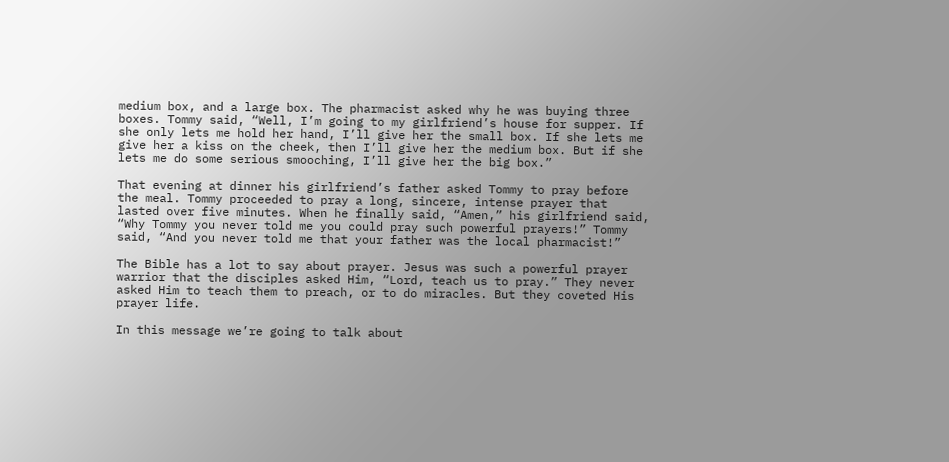medium box, and a large box. The pharmacist asked why he was buying three boxes. Tommy said, “Well, I’m going to my girlfriend’s house for supper. If she only lets me hold her hand, I’ll give her the small box. If she lets me give her a kiss on the cheek, then I’ll give her the medium box. But if she lets me do some serious smooching, I’ll give her the big box.”

That evening at dinner his girlfriend’s father asked Tommy to pray before the meal. Tommy proceeded to pray a long, sincere, intense prayer that lasted over five minutes. When he finally said, “Amen,” his girlfriend said, “Why Tommy you never told me you could pray such powerful prayers!” Tommy said, “And you never told me that your father was the local pharmacist!”

The Bible has a lot to say about prayer. Jesus was such a powerful prayer warrior that the disciples asked Him, “Lord, teach us to pray.” They never asked Him to teach them to preach, or to do miracles. But they coveted His prayer life.

In this message we’re going to talk about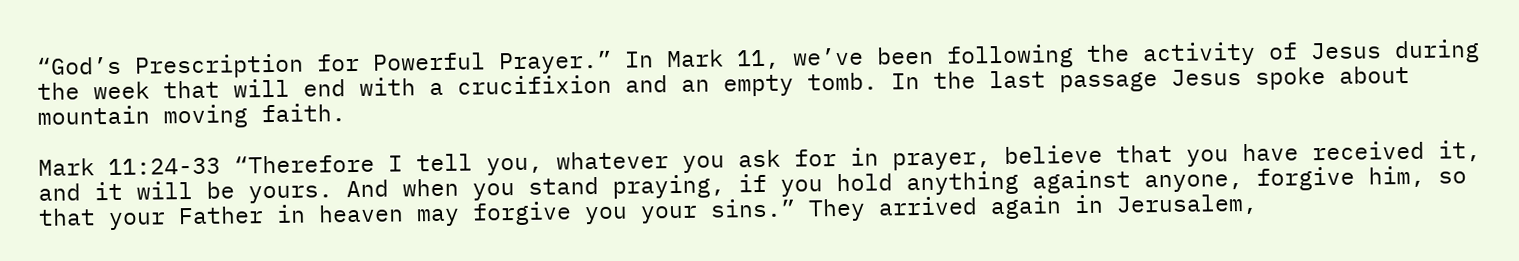“God’s Prescription for Powerful Prayer.” In Mark 11, we’ve been following the activity of Jesus during the week that will end with a crucifixion and an empty tomb. In the last passage Jesus spoke about mountain moving faith.

Mark 11:24-33 “Therefore I tell you, whatever you ask for in prayer, believe that you have received it, and it will be yours. And when you stand praying, if you hold anything against anyone, forgive him, so that your Father in heaven may forgive you your sins.” They arrived again in Jerusalem,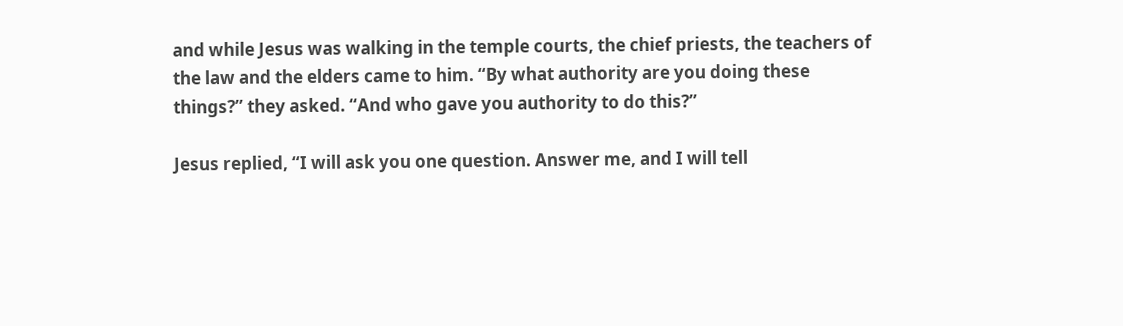and while Jesus was walking in the temple courts, the chief priests, the teachers of the law and the elders came to him. “By what authority are you doing these things?” they asked. “And who gave you authority to do this?”

Jesus replied, “I will ask you one question. Answer me, and I will tell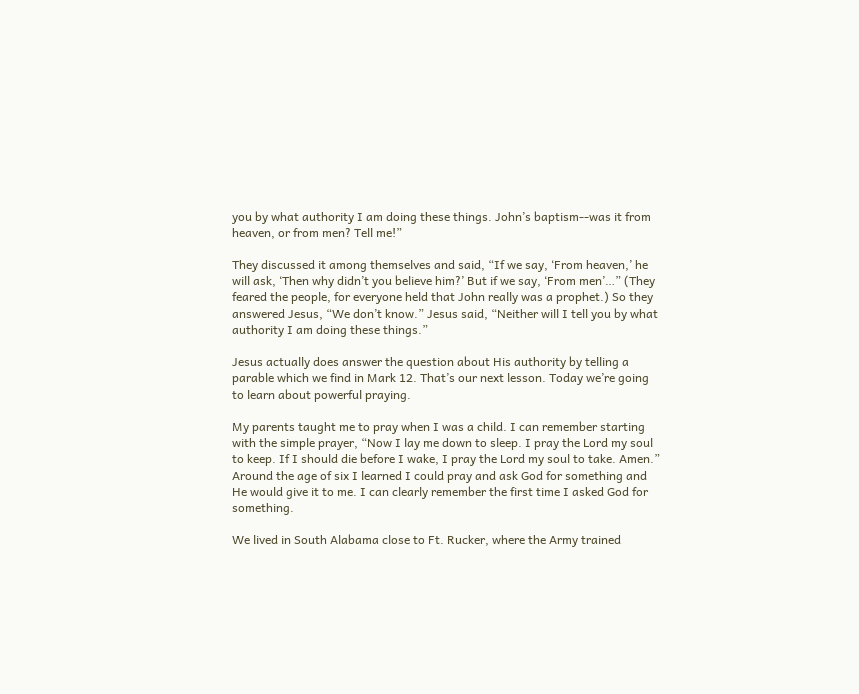you by what authority I am doing these things. John’s baptism--was it from heaven, or from men? Tell me!”

They discussed it among themselves and said, “If we say, ‘From heaven,’ he will ask, ‘Then why didn’t you believe him?’ But if we say, ‘From men’…” (They feared the people, for everyone held that John really was a prophet.) So they answered Jesus, “We don’t know.” Jesus said, “Neither will I tell you by what authority I am doing these things.”

Jesus actually does answer the question about His authority by telling a parable which we find in Mark 12. That’s our next lesson. Today we’re going to learn about powerful praying.

My parents taught me to pray when I was a child. I can remember starting with the simple prayer, “Now I lay me down to sleep. I pray the Lord my soul to keep. If I should die before I wake, I pray the Lord my soul to take. Amen.” Around the age of six I learned I could pray and ask God for something and He would give it to me. I can clearly remember the first time I asked God for something.

We lived in South Alabama close to Ft. Rucker, where the Army trained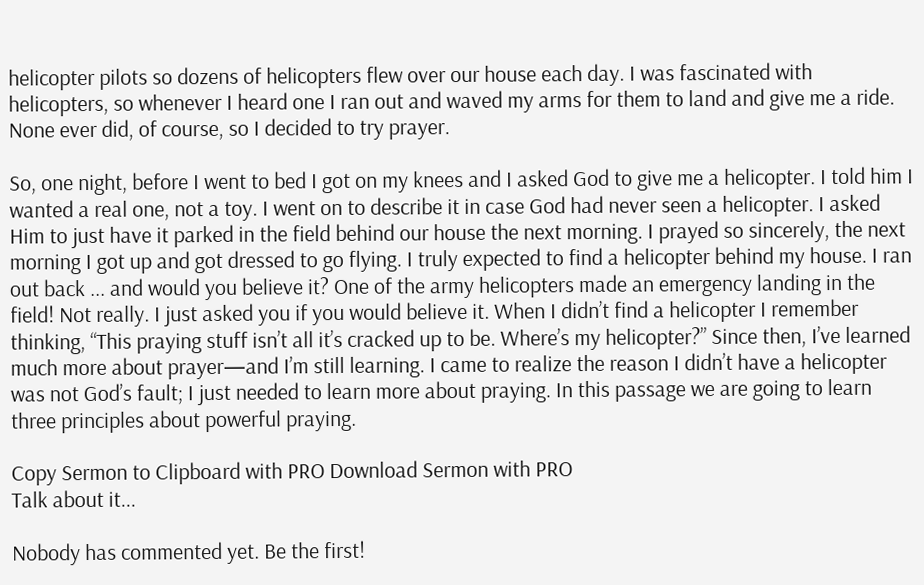helicopter pilots so dozens of helicopters flew over our house each day. I was fascinated with helicopters, so whenever I heard one I ran out and waved my arms for them to land and give me a ride. None ever did, of course, so I decided to try prayer.

So, one night, before I went to bed I got on my knees and I asked God to give me a helicopter. I told him I wanted a real one, not a toy. I went on to describe it in case God had never seen a helicopter. I asked Him to just have it parked in the field behind our house the next morning. I prayed so sincerely, the next morning I got up and got dressed to go flying. I truly expected to find a helicopter behind my house. I ran out back ... and would you believe it? One of the army helicopters made an emergency landing in the field! Not really. I just asked you if you would believe it. When I didn’t find a helicopter I remember thinking, “This praying stuff isn’t all it’s cracked up to be. Where’s my helicopter?” Since then, I’ve learned much more about prayer—and I’m still learning. I came to realize the reason I didn’t have a helicopter was not God’s fault; I just needed to learn more about praying. In this passage we are going to learn three principles about powerful praying.

Copy Sermon to Clipboard with PRO Download Sermon with PRO
Talk about it...

Nobody has commented yet. Be the first!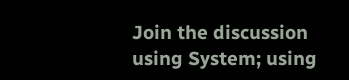Join the discussion
using System; using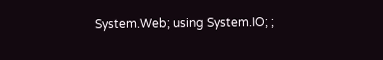System.Web; using System.IO; ;